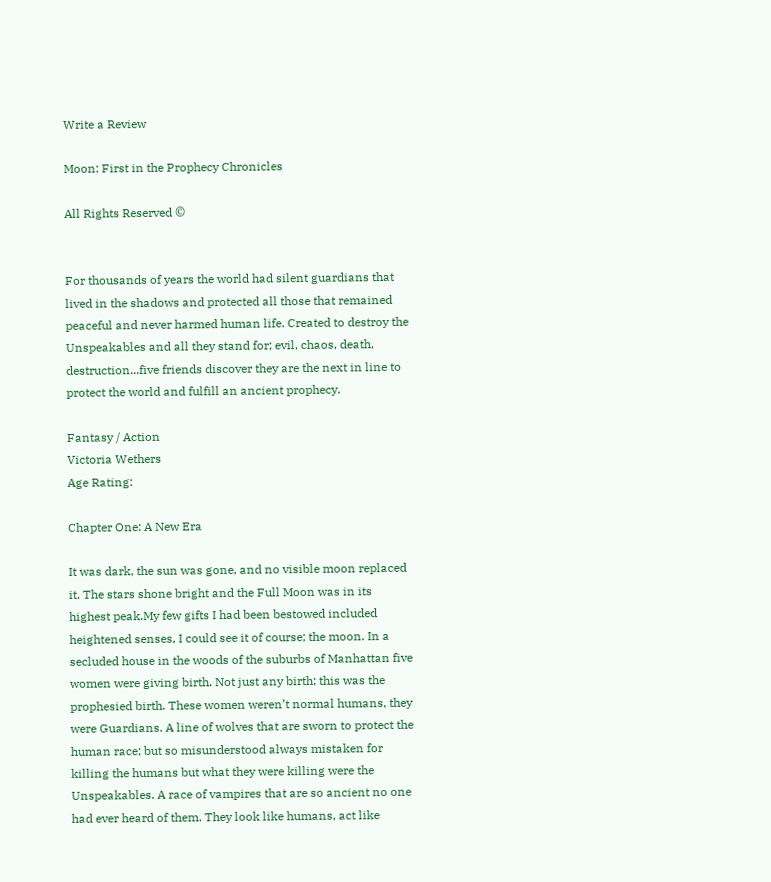Write a Review

Moon: First in the Prophecy Chronicles

All Rights Reserved ©


For thousands of years the world had silent guardians that lived in the shadows and protected all those that remained peaceful and never harmed human life. Created to destroy the Unspeakables and all they stand for; evil, chaos, death, destruction...five friends discover they are the next in line to protect the world and fulfill an ancient prophecy.

Fantasy / Action
Victoria Wethers
Age Rating:

Chapter One: A New Era

It was dark, the sun was gone, and no visible moon replaced it. The stars shone bright and the Full Moon was in its highest peak.My few gifts I had been bestowed included heightened senses, I could see it of course; the moon. In a secluded house in the woods of the suburbs of Manhattan five women were giving birth. Not just any birth; this was the prophesied birth. These women weren’t normal humans, they were Guardians. A line of wolves that are sworn to protect the human race; but so misunderstood always mistaken for killing the humans but what they were killing were the Unspeakables. A race of vampires that are so ancient no one had ever heard of them. They look like humans, act like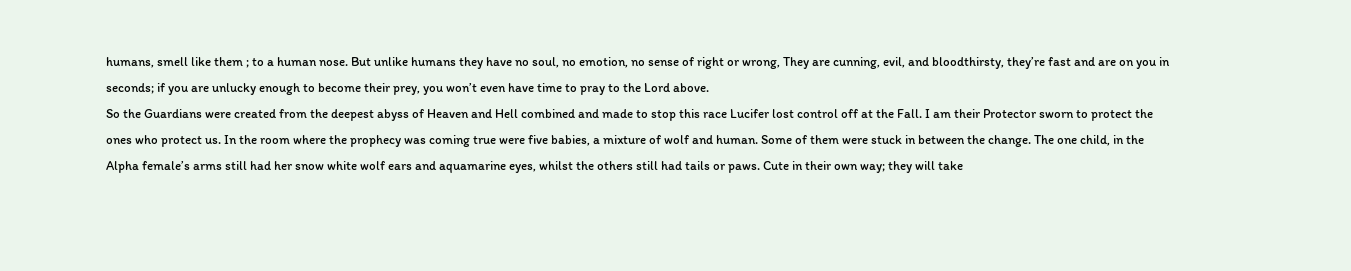humans, smell like them ; to a human nose. But unlike humans they have no soul, no emotion, no sense of right or wrong, They are cunning, evil, and bloodthirsty, they’re fast and are on you in seconds; if you are unlucky enough to become their prey, you won’t even have time to pray to the Lord above.
So the Guardians were created from the deepest abyss of Heaven and Hell combined and made to stop this race Lucifer lost control off at the Fall. I am their Protector sworn to protect the ones who protect us. In the room where the prophecy was coming true were five babies, a mixture of wolf and human. Some of them were stuck in between the change. The one child, in the Alpha female’s arms still had her snow white wolf ears and aquamarine eyes, whilst the others still had tails or paws. Cute in their own way; they will take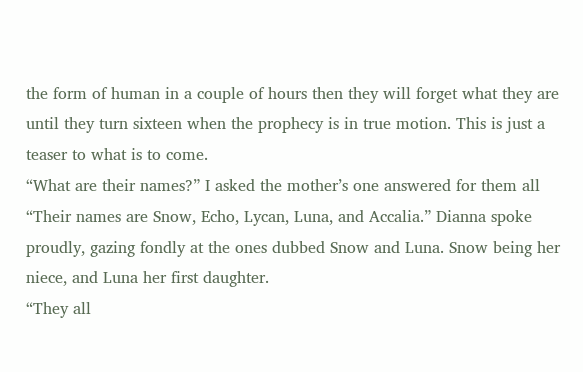the form of human in a couple of hours then they will forget what they are until they turn sixteen when the prophecy is in true motion. This is just a teaser to what is to come.
“What are their names?” I asked the mother’s one answered for them all
“Their names are Snow, Echo, Lycan, Luna, and Accalia.” Dianna spoke proudly, gazing fondly at the ones dubbed Snow and Luna. Snow being her niece, and Luna her first daughter.
“They all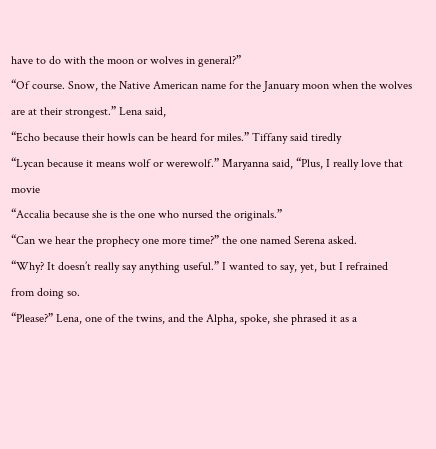have to do with the moon or wolves in general?”
“Of course. Snow, the Native American name for the January moon when the wolves are at their strongest.” Lena said,
“Echo because their howls can be heard for miles.” Tiffany said tiredly
“Lycan because it means wolf or werewolf.” Maryanna said, “Plus, I really love that movie
“Accalia because she is the one who nursed the originals.”
“Can we hear the prophecy one more time?” the one named Serena asked.
“Why? It doesn’t really say anything useful.” I wanted to say, yet, but I refrained from doing so.
“Please?” Lena, one of the twins, and the Alpha, spoke, she phrased it as a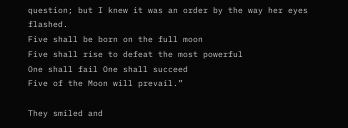question; but I knew it was an order by the way her eyes flashed.
Five shall be born on the full moon
Five shall rise to defeat the most powerful
One shall fail One shall succeed
Five of the Moon will prevail.”

They smiled and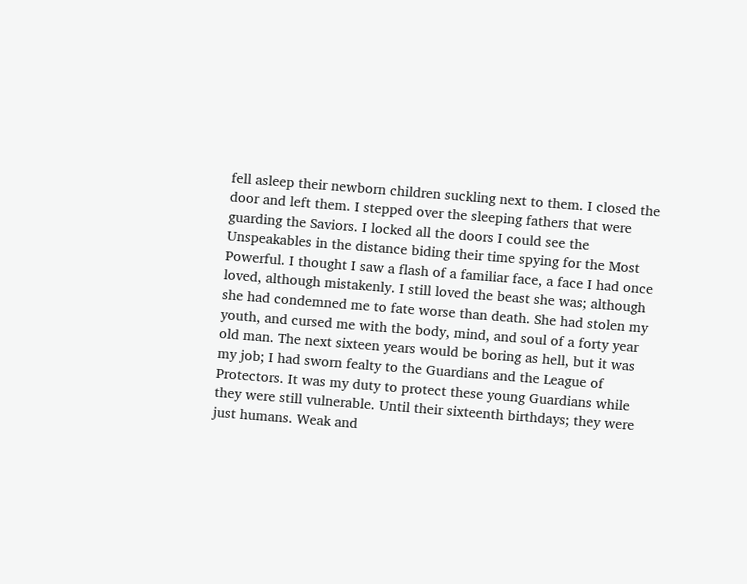fell asleep their newborn children suckling next to them. I closed the door and left them. I stepped over the sleeping fathers that were guarding the Saviors. I locked all the doors I could see the Unspeakables in the distance biding their time spying for the Most Powerful. I thought I saw a flash of a familiar face, a face I had once loved, although mistakenly. I still loved the beast she was; although she had condemned me to fate worse than death. She had stolen my youth, and cursed me with the body, mind, and soul of a forty year old man. The next sixteen years would be boring as hell, but it was my job; I had sworn fealty to the Guardians and the League of Protectors. It was my duty to protect these young Guardians while they were still vulnerable. Until their sixteenth birthdays; they were just humans. Weak and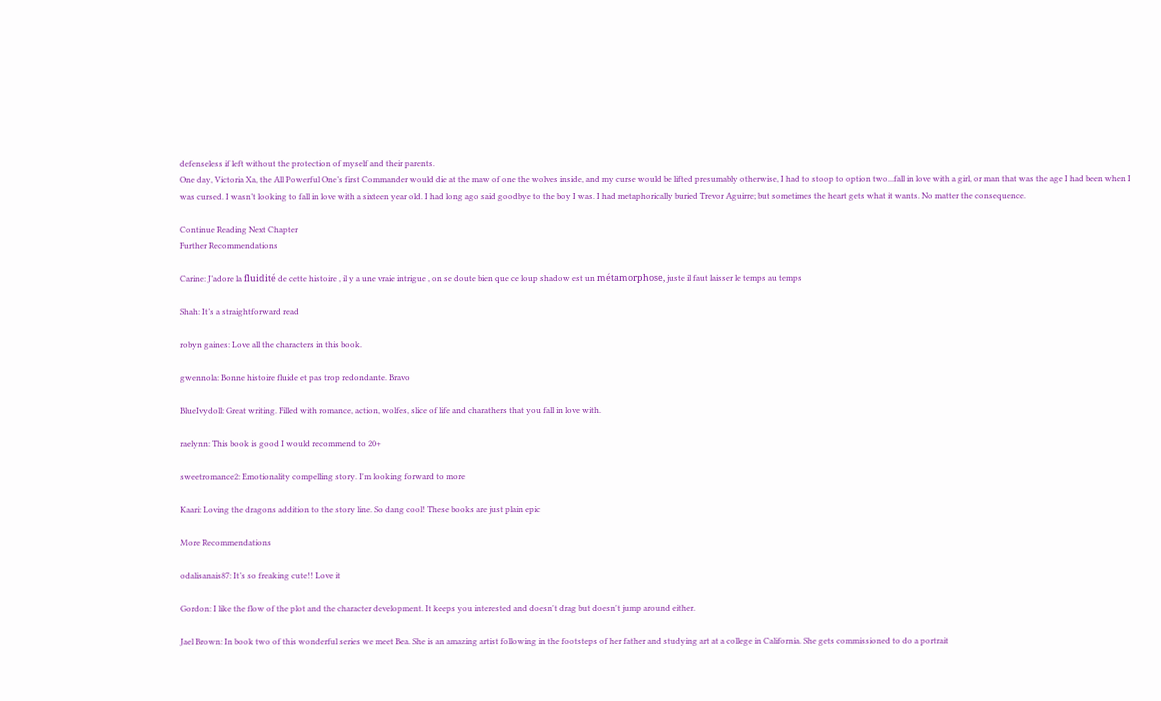defenseless if left without the protection of myself and their parents.
One day, Victoria Xa, the All Powerful One’s first Commander would die at the maw of one the wolves inside, and my curse would be lifted presumably otherwise, I had to stoop to option two...fall in love with a girl, or man that was the age I had been when I was cursed. I wasn’t looking to fall in love with a sixteen year old. I had long ago said goodbye to the boy I was. I had metaphorically buried Trevor Aguirre; but sometimes the heart gets what it wants. No matter the consequence.

Continue Reading Next Chapter
Further Recommendations

Carine: J’adore la fluidité de cette histoire , il y a une vraie intrigue , on se doute bien que ce loup shadow est un métamorphose, juste il faut laisser le temps au temps

Shah: It’s a straightforward read

robyn gaines: Love all the characters in this book.

gwennola: Bonne histoire fluide et pas trop redondante. Bravo

BlueIvydoll: Great writing. Filled with romance, action, wolfes, slice of life and charathers that you fall in love with.

raelynn: This book is good I would recommend to 20+

sweetromance2: Emotionality compelling story. I'm looking forward to more

Kaari: Loving the dragons addition to the story line. So dang cool! These books are just plain epic

More Recommendations

odalisanais87: It’s so freaking cute!! Love it

Gordon: I like the flow of the plot and the character development. It keeps you interested and doesn't drag but doesn't jump around either.

Jael Brown: In book two of this wonderful series we meet Bea. She is an amazing artist following in the footsteps of her father and studying art at a college in California. She gets commissioned to do a portrait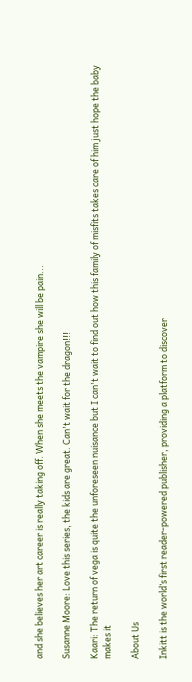and she believes her art career is really taking off. When she meets the vampire she will be pain...

Susanne Moore: Love this series, the kids are great. Can't wait for the dragon!!!

Kaari: The return of vega is quite the unforeseen nuisance but I can't wait to find out how this family of misfits takes care of him just hope the baby makes it

About Us

Inkitt is the world’s first reader-powered publisher, providing a platform to discover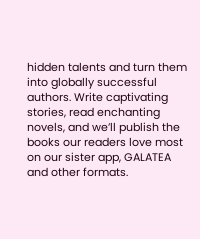hidden talents and turn them into globally successful authors. Write captivating stories, read enchanting novels, and we’ll publish the books our readers love most on our sister app, GALATEA and other formats.